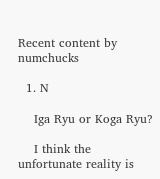Recent content by numchucks

  1. N

    Iga Ryu or Koga Ryu?

    I think the unfortunate reality is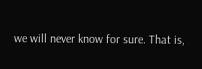we will never know for sure. That is,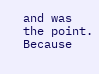and was the point. Because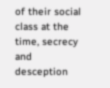of their social class at the time, secrecy and desception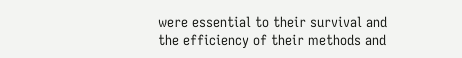were essential to their survival and the efficiency of their methods and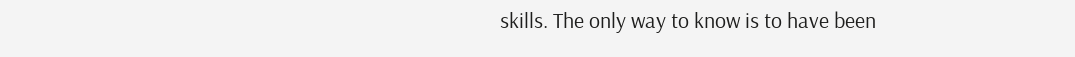skills. The only way to know is to have been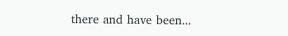there and have been...